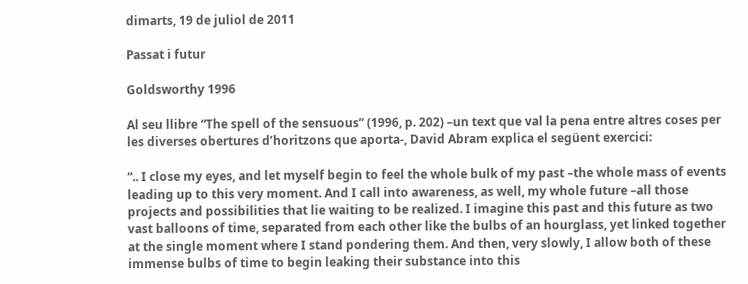dimarts, 19 de juliol de 2011

Passat i futur

Goldsworthy 1996

Al seu llibre “The spell of the sensuous” (1996, p. 202) –un text que val la pena entre altres coses per les diverses obertures d’horitzons que aporta-, David Abram explica el següent exercici:

“.. I close my eyes, and let myself begin to feel the whole bulk of my past –the whole mass of events leading up to this very moment. And I call into awareness, as well, my whole future –all those projects and possibilities that lie waiting to be realized. I imagine this past and this future as two vast balloons of time, separated from each other like the bulbs of an hourglass, yet linked together at the single moment where I stand pondering them. And then, very slowly, I allow both of these immense bulbs of time to begin leaking their substance into this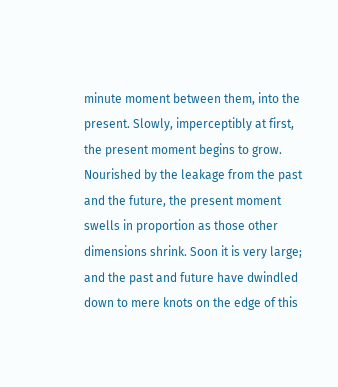minute moment between them, into the present. Slowly, imperceptibly at first, the present moment begins to grow. Nourished by the leakage from the past and the future, the present moment swells in proportion as those other dimensions shrink. Soon it is very large; and the past and future have dwindled down to mere knots on the edge of this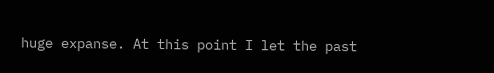huge expanse. At this point I let the past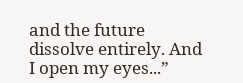and the future dissolve entirely. And I open my eyes...”